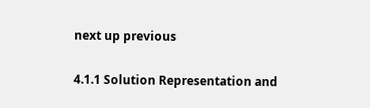next up previous

4.1.1 Solution Representation and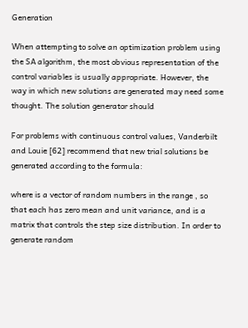Generation

When attempting to solve an optimization problem using the SA algorithm, the most obvious representation of the control variables is usually appropriate. However, the way in which new solutions are generated may need some thought. The solution generator should

For problems with continuous control values, Vanderbilt and Louie [62] recommend that new trial solutions be generated according to the formula:

where is a vector of random numbers in the range , so that each has zero mean and unit variance, and is a matrix that controls the step size distribution. In order to generate random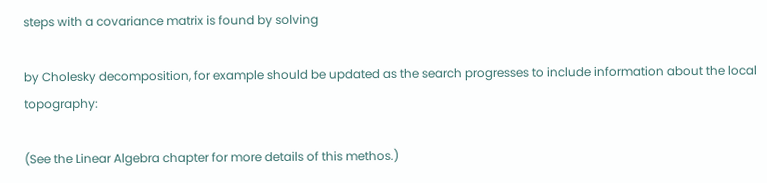steps with a covariance matrix is found by solving

by Cholesky decomposition, for example should be updated as the search progresses to include information about the local topography:

(See the Linear Algebra chapter for more details of this methos.)